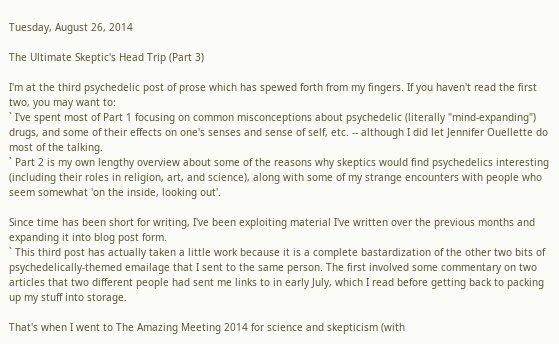Tuesday, August 26, 2014

The Ultimate Skeptic's Head Trip (Part 3)

I'm at the third psychedelic post of prose which has spewed forth from my fingers. If you haven't read the first two, you may want to:
` I've spent most of Part 1 focusing on common misconceptions about psychedelic (literally "mind-expanding") drugs, and some of their effects on one's senses and sense of self, etc. -- although I did let Jennifer Ouellette do most of the talking.
` Part 2 is my own lengthy overview about some of the reasons why skeptics would find psychedelics interesting (including their roles in religion, art, and science), along with some of my strange encounters with people who seem somewhat 'on the inside, looking out'.

Since time has been short for writing, I've been exploiting material I've written over the previous months and expanding it into blog post form.
` This third post has actually taken a little work because it is a complete bastardization of the other two bits of psychedelically-themed emailage that I sent to the same person. The first involved some commentary on two articles that two different people had sent me links to in early July, which I read before getting back to packing up my stuff into storage.

That's when I went to The Amazing Meeting 2014 for science and skepticism (with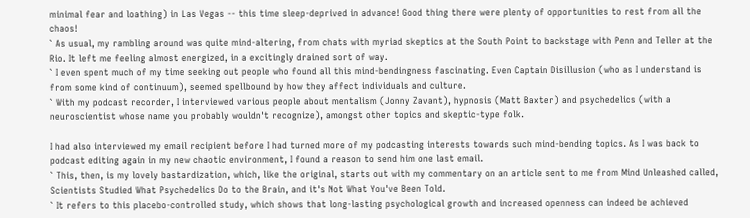minimal fear and loathing) in Las Vegas -- this time sleep-deprived in advance! Good thing there were plenty of opportunities to rest from all the chaos!
` As usual, my rambling around was quite mind-altering, from chats with myriad skeptics at the South Point to backstage with Penn and Teller at the Rio. It left me feeling almost energized, in a excitingly drained sort of way.
` I even spent much of my time seeking out people who found all this mind-bendingness fascinating. Even Captain Disillusion (who as I understand is from some kind of continuum), seemed spellbound by how they affect individuals and culture.
` With my podcast recorder, I interviewed various people about mentalism (Jonny Zavant), hypnosis (Matt Baxter) and psychedelics (with a neuroscientist whose name you probably wouldn't recognize), amongst other topics and skeptic-type folk.

I had also interviewed my email recipient before I had turned more of my podcasting interests towards such mind-bending topics. As I was back to podcast editing again in my new chaotic environment, I found a reason to send him one last email.
` This, then, is my lovely bastardization, which, like the original, starts out with my commentary on an article sent to me from Mind Unleashed called, Scientists Studied What Psychedelics Do to the Brain, and it's Not What You've Been Told.
` It refers to this placebo-controlled study, which shows that long-lasting psychological growth and increased openness can indeed be achieved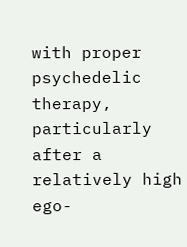with proper psychedelic therapy, particularly after a relatively high ego-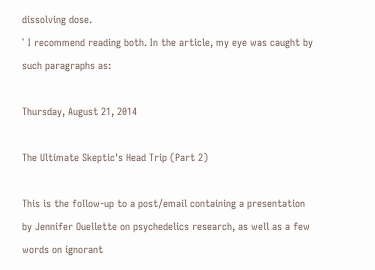dissolving dose.
` I recommend reading both. In the article, my eye was caught by such paragraphs as:

Thursday, August 21, 2014

The Ultimate Skeptic's Head Trip (Part 2)

This is the follow-up to a post/email containing a presentation by Jennifer Ouellette on psychedelics research, as well as a few words on ignorant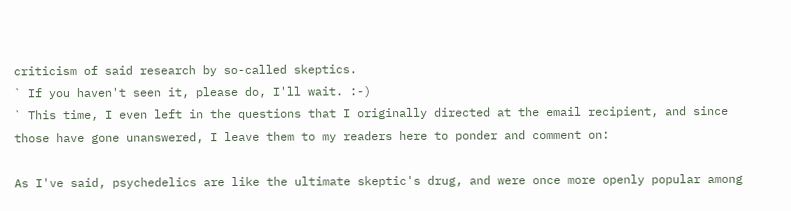criticism of said research by so-called skeptics.
` If you haven't seen it, please do, I'll wait. :-)
` This time, I even left in the questions that I originally directed at the email recipient, and since those have gone unanswered, I leave them to my readers here to ponder and comment on:

As I've said, psychedelics are like the ultimate skeptic's drug, and were once more openly popular among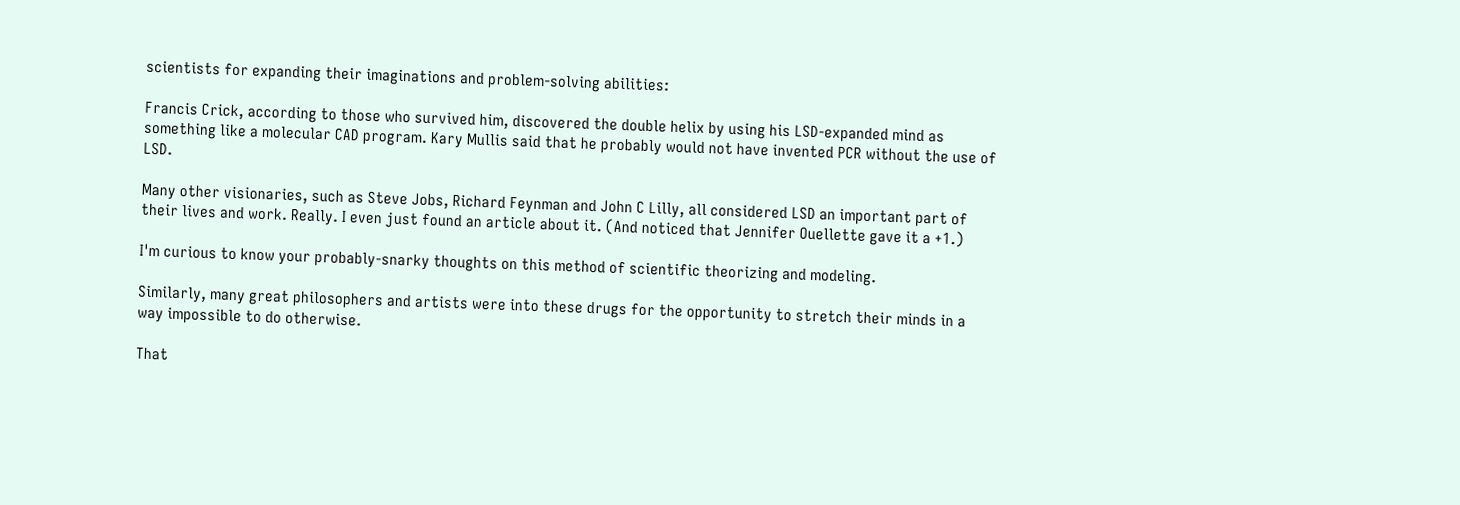scientists for expanding their imaginations and problem-solving abilities:

Francis Crick, according to those who survived him, discovered the double helix by using his LSD-expanded mind as something like a molecular CAD program. Kary Mullis said that he probably would not have invented PCR without the use of LSD.

Many other visionaries, such as Steve Jobs, Richard Feynman and John C Lilly, all considered LSD an important part of their lives and work. Really. I even just found an article about it. (And noticed that Jennifer Ouellette gave it a +1.)

I'm curious to know your probably-snarky thoughts on this method of scientific theorizing and modeling.

Similarly, many great philosophers and artists were into these drugs for the opportunity to stretch their minds in a way impossible to do otherwise.

That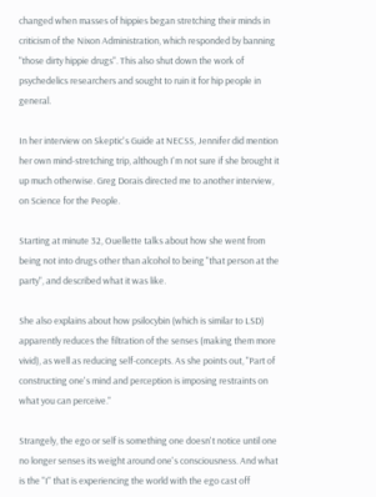changed when masses of hippies began stretching their minds in criticism of the Nixon Administration, which responded by banning "those dirty hippie drugs". This also shut down the work of psychedelics researchers and sought to ruin it for hip people in general.

In her interview on Skeptic's Guide at NECSS, Jennifer did mention her own mind-stretching trip, although I'm not sure if she brought it up much otherwise. Greg Dorais directed me to another interview, on Science for the People.

Starting at minute 32, Ouellette talks about how she went from being not into drugs other than alcohol to being "that person at the party", and described what it was like.

She also explains about how psilocybin (which is similar to LSD) apparently reduces the filtration of the senses (making them more vivid), as well as reducing self-concepts. As she points out, "Part of constructing one's mind and perception is imposing restraints on what you can perceive."

Strangely, the ego or self is something one doesn't notice until one no longer senses its weight around one's consciousness. And what is the "I" that is experiencing the world with the ego cast off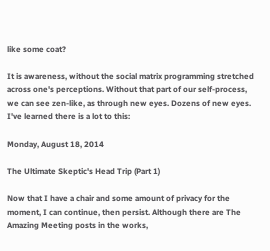like some coat?

It is awareness, without the social matrix programming stretched across one's perceptions. Without that part of our self-process, we can see zen-like, as through new eyes. Dozens of new eyes. I've learned there is a lot to this:

Monday, August 18, 2014

The Ultimate Skeptic's Head Trip (Part 1)

Now that I have a chair and some amount of privacy for the moment, I can continue, then persist. Although there are The Amazing Meeting posts in the works,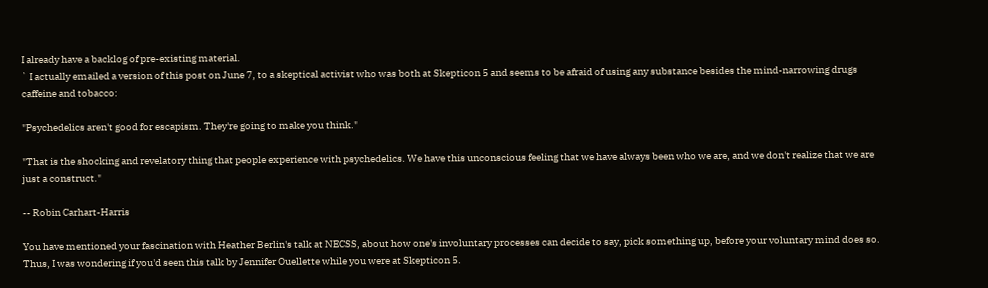I already have a backlog of pre-existing material.
` I actually emailed a version of this post on June 7, to a skeptical activist who was both at Skepticon 5 and seems to be afraid of using any substance besides the mind-narrowing drugs caffeine and tobacco:

"Psychedelics aren't good for escapism. They're going to make you think."

"That is the shocking and revelatory thing that people experience with psychedelics. We have this unconscious feeling that we have always been who we are, and we don't realize that we are just a construct."

-- Robin Carhart-Harris

You have mentioned your fascination with Heather Berlin's talk at NECSS, about how one's involuntary processes can decide to say, pick something up, before your voluntary mind does so. Thus, I was wondering if you'd seen this talk by Jennifer Ouellette while you were at Skepticon 5.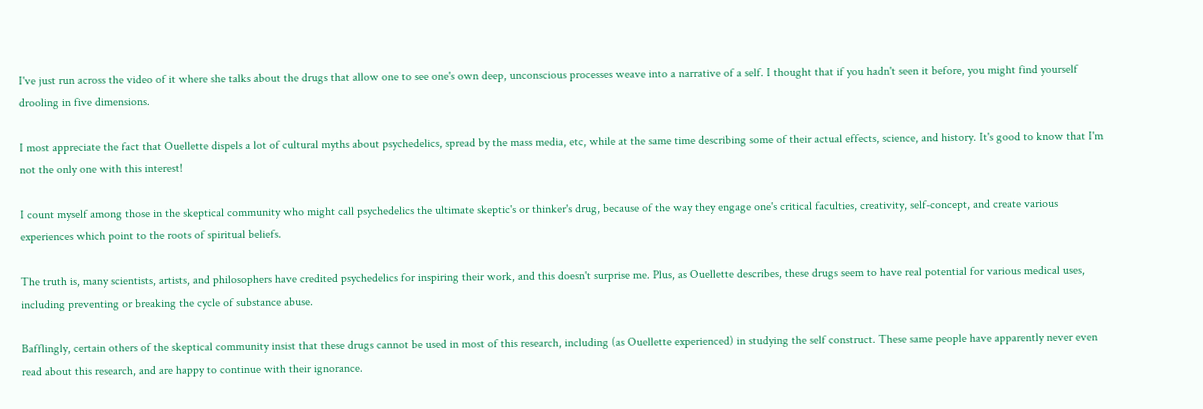I've just run across the video of it where she talks about the drugs that allow one to see one's own deep, unconscious processes weave into a narrative of a self. I thought that if you hadn't seen it before, you might find yourself drooling in five dimensions.

I most appreciate the fact that Ouellette dispels a lot of cultural myths about psychedelics, spread by the mass media, etc, while at the same time describing some of their actual effects, science, and history. It's good to know that I'm not the only one with this interest!

I count myself among those in the skeptical community who might call psychedelics the ultimate skeptic's or thinker's drug, because of the way they engage one's critical faculties, creativity, self-concept, and create various experiences which point to the roots of spiritual beliefs.

The truth is, many scientists, artists, and philosophers have credited psychedelics for inspiring their work, and this doesn't surprise me. Plus, as Ouellette describes, these drugs seem to have real potential for various medical uses, including preventing or breaking the cycle of substance abuse.

Bafflingly, certain others of the skeptical community insist that these drugs cannot be used in most of this research, including (as Ouellette experienced) in studying the self construct. These same people have apparently never even read about this research, and are happy to continue with their ignorance.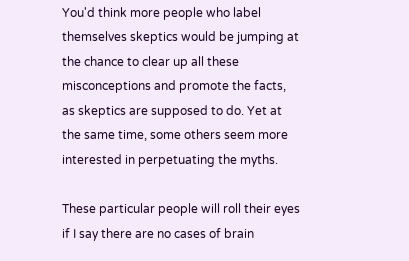You'd think more people who label themselves skeptics would be jumping at the chance to clear up all these misconceptions and promote the facts, as skeptics are supposed to do. Yet at the same time, some others seem more interested in perpetuating the myths.

These particular people will roll their eyes if I say there are no cases of brain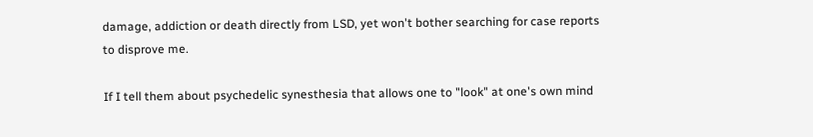damage, addiction or death directly from LSD, yet won't bother searching for case reports to disprove me.

If I tell them about psychedelic synesthesia that allows one to "look" at one's own mind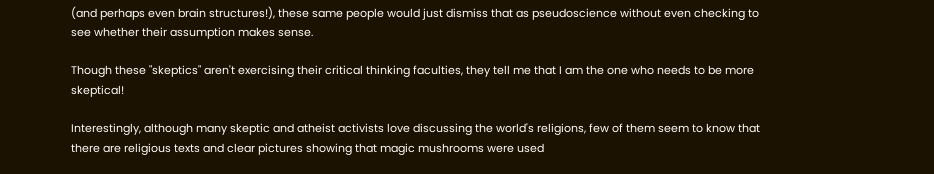(and perhaps even brain structures!), these same people would just dismiss that as pseudoscience without even checking to see whether their assumption makes sense.

Though these "skeptics" aren't exercising their critical thinking faculties, they tell me that I am the one who needs to be more skeptical!

Interestingly, although many skeptic and atheist activists love discussing the world's religions, few of them seem to know that there are religious texts and clear pictures showing that magic mushrooms were used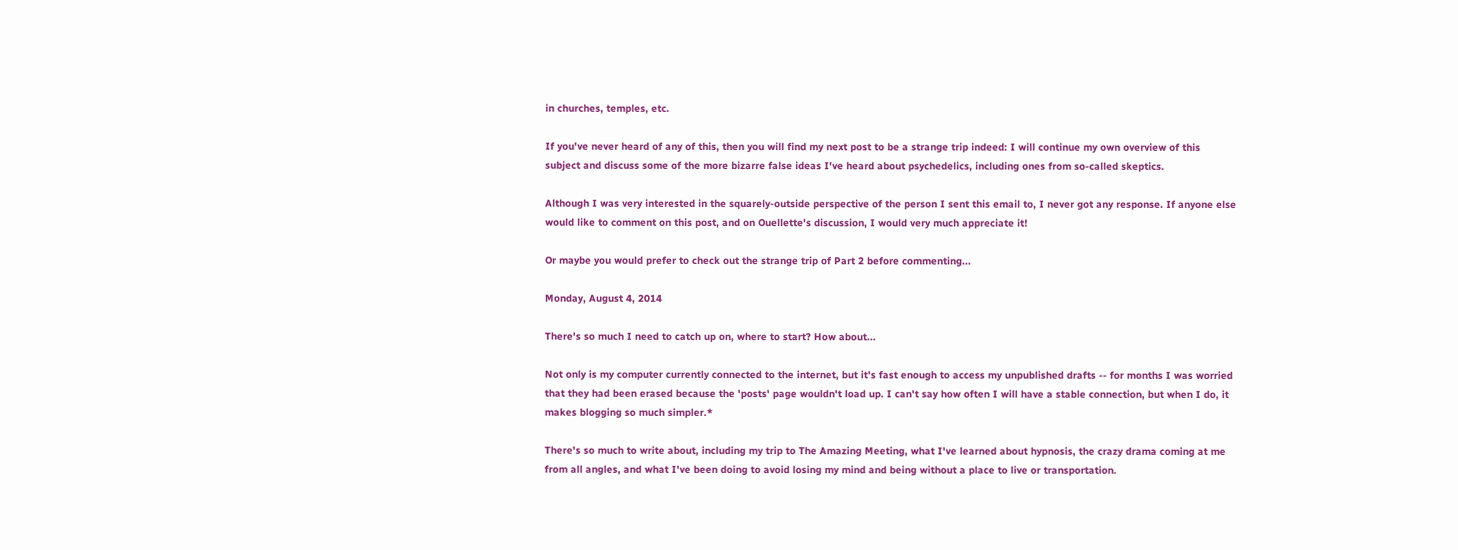in churches, temples, etc.

If you've never heard of any of this, then you will find my next post to be a strange trip indeed: I will continue my own overview of this subject and discuss some of the more bizarre false ideas I've heard about psychedelics, including ones from so-called skeptics.

Although I was very interested in the squarely-outside perspective of the person I sent this email to, I never got any response. If anyone else would like to comment on this post, and on Ouellette's discussion, I would very much appreciate it!

Or maybe you would prefer to check out the strange trip of Part 2 before commenting...

Monday, August 4, 2014

There's so much I need to catch up on, where to start? How about...

Not only is my computer currently connected to the internet, but it's fast enough to access my unpublished drafts -- for months I was worried that they had been erased because the 'posts' page wouldn't load up. I can't say how often I will have a stable connection, but when I do, it makes blogging so much simpler.*

There's so much to write about, including my trip to The Amazing Meeting, what I've learned about hypnosis, the crazy drama coming at me from all angles, and what I've been doing to avoid losing my mind and being without a place to live or transportation.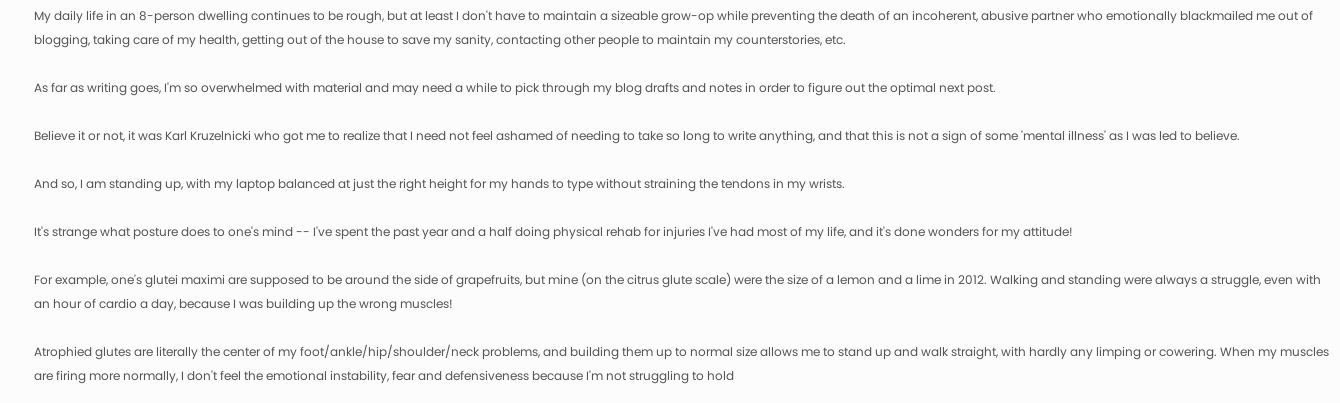My daily life in an 8-person dwelling continues to be rough, but at least I don't have to maintain a sizeable grow-op while preventing the death of an incoherent, abusive partner who emotionally blackmailed me out of blogging, taking care of my health, getting out of the house to save my sanity, contacting other people to maintain my counterstories, etc.

As far as writing goes, I'm so overwhelmed with material and may need a while to pick through my blog drafts and notes in order to figure out the optimal next post.

Believe it or not, it was Karl Kruzelnicki who got me to realize that I need not feel ashamed of needing to take so long to write anything, and that this is not a sign of some 'mental illness' as I was led to believe.

And so, I am standing up, with my laptop balanced at just the right height for my hands to type without straining the tendons in my wrists.

It's strange what posture does to one's mind -- I've spent the past year and a half doing physical rehab for injuries I've had most of my life, and it's done wonders for my attitude!

For example, one's glutei maximi are supposed to be around the side of grapefruits, but mine (on the citrus glute scale) were the size of a lemon and a lime in 2012. Walking and standing were always a struggle, even with an hour of cardio a day, because I was building up the wrong muscles!

Atrophied glutes are literally the center of my foot/ankle/hip/shoulder/neck problems, and building them up to normal size allows me to stand up and walk straight, with hardly any limping or cowering. When my muscles are firing more normally, I don't feel the emotional instability, fear and defensiveness because I'm not struggling to hold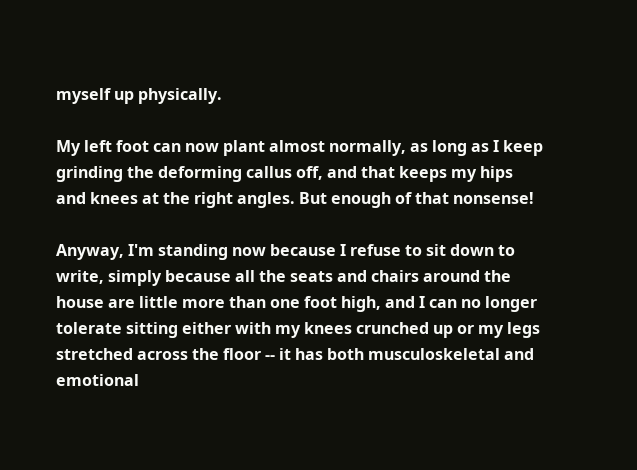myself up physically.

My left foot can now plant almost normally, as long as I keep grinding the deforming callus off, and that keeps my hips and knees at the right angles. But enough of that nonsense!

Anyway, I'm standing now because I refuse to sit down to write, simply because all the seats and chairs around the house are little more than one foot high, and I can no longer tolerate sitting either with my knees crunched up or my legs stretched across the floor -- it has both musculoskeletal and emotional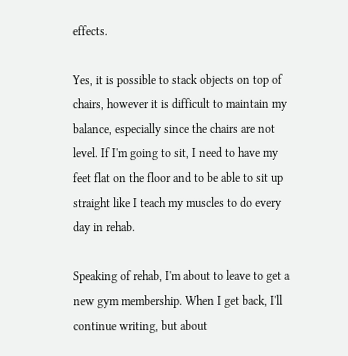effects.

Yes, it is possible to stack objects on top of chairs, however it is difficult to maintain my balance, especially since the chairs are not level. If I'm going to sit, I need to have my feet flat on the floor and to be able to sit up straight like I teach my muscles to do every day in rehab.

Speaking of rehab, I'm about to leave to get a new gym membership. When I get back, I'll continue writing, but about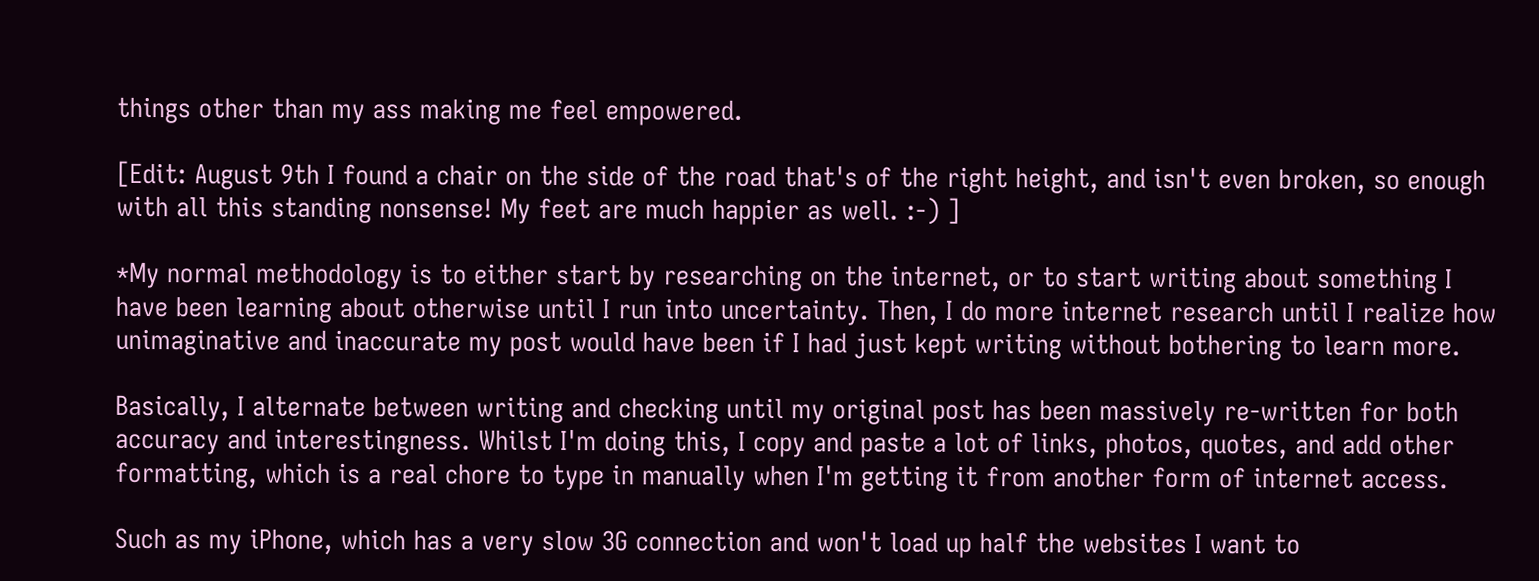things other than my ass making me feel empowered.

[Edit: August 9th I found a chair on the side of the road that's of the right height, and isn't even broken, so enough with all this standing nonsense! My feet are much happier as well. :-) ]

*My normal methodology is to either start by researching on the internet, or to start writing about something I have been learning about otherwise until I run into uncertainty. Then, I do more internet research until I realize how unimaginative and inaccurate my post would have been if I had just kept writing without bothering to learn more.

Basically, I alternate between writing and checking until my original post has been massively re-written for both accuracy and interestingness. Whilst I'm doing this, I copy and paste a lot of links, photos, quotes, and add other formatting, which is a real chore to type in manually when I'm getting it from another form of internet access.

Such as my iPhone, which has a very slow 3G connection and won't load up half the websites I want to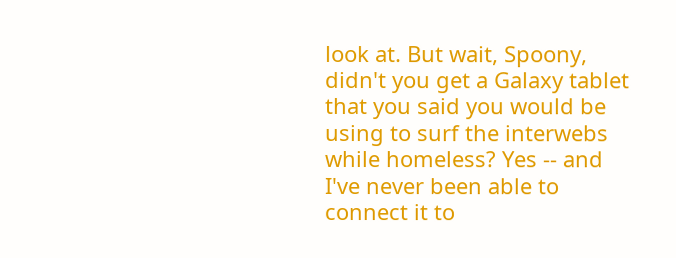look at. But wait, Spoony, didn't you get a Galaxy tablet that you said you would be using to surf the interwebs while homeless? Yes -- and I've never been able to connect it to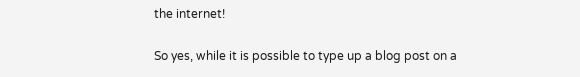the internet!

So yes, while it is possible to type up a blog post on a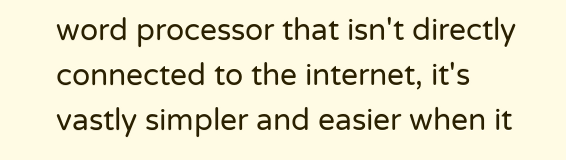word processor that isn't directly connected to the internet, it's vastly simpler and easier when it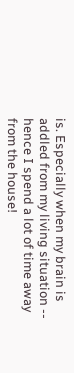is. Especially when my brain is addled from my living situation -- hence I spend a lot of time away from the house!